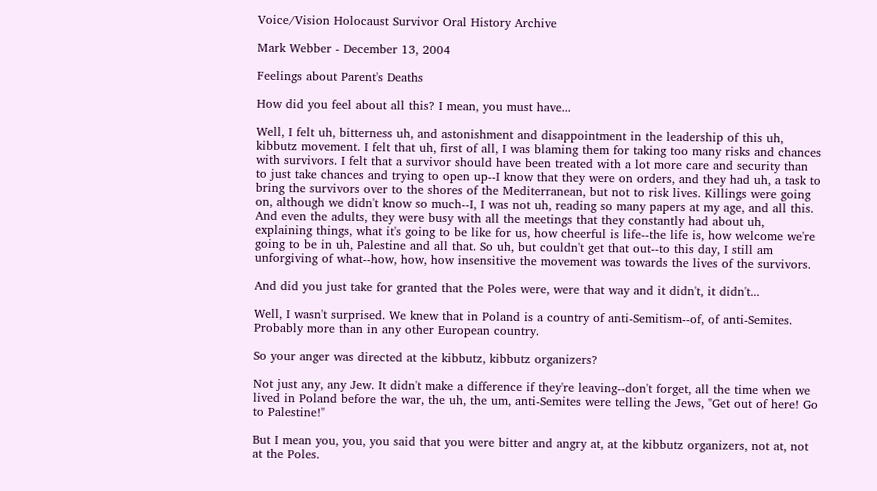Voice/Vision Holocaust Survivor Oral History Archive

Mark Webber - December 13, 2004

Feelings about Parent's Deaths

How did you feel about all this? I mean, you must have...

Well, I felt uh, bitterness uh, and astonishment and disappointment in the leadership of this uh, kibbutz movement. I felt that uh, first of all, I was blaming them for taking too many risks and chances with survivors. I felt that a survivor should have been treated with a lot more care and security than to just take chances and trying to open up--I know that they were on orders, and they had uh, a task to bring the survivors over to the shores of the Mediterranean, but not to risk lives. Killings were going on, although we didn't know so much--I, I was not uh, reading so many papers at my age, and all this. And even the adults, they were busy with all the meetings that they constantly had about uh, explaining things, what it's going to be like for us, how cheerful is life--the life is, how welcome we're going to be in uh, Palestine and all that. So uh, but couldn't get that out--to this day, I still am unforgiving of what--how, how, how insensitive the movement was towards the lives of the survivors.

And did you just take for granted that the Poles were, were that way and it didn't, it didn't...

Well, I wasn't surprised. We knew that in Poland is a country of anti-Semitism--of, of anti-Semites. Probably more than in any other European country.

So your anger was directed at the kibbutz, kibbutz organizers?

Not just any, any Jew. It didn't make a difference if they're leaving--don't forget, all the time when we lived in Poland before the war, the uh, the um, anti-Semites were telling the Jews, "Get out of here! Go to Palestine!"

But I mean you, you, you said that you were bitter and angry at, at the kibbutz organizers, not at, not at the Poles.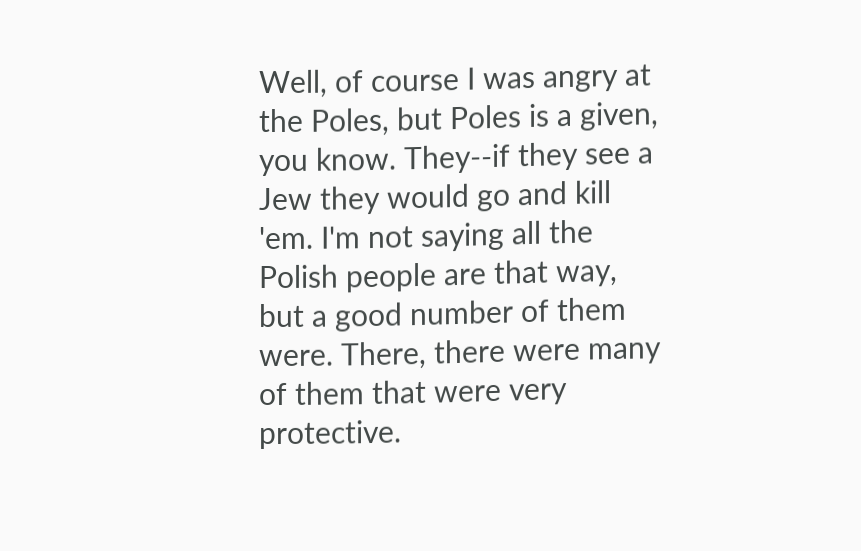Well, of course I was angry at the Poles, but Poles is a given, you know. They--if they see a Jew they would go and kill 'em. I'm not saying all the Polish people are that way, but a good number of them were. There, there were many of them that were very protective.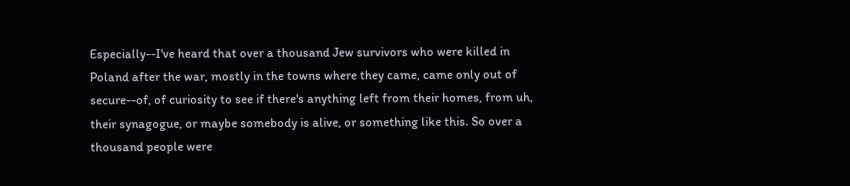Especially--I've heard that over a thousand Jew survivors who were killed in Poland after the war, mostly in the towns where they came, came only out of secure--of, of curiosity to see if there's anything left from their homes, from uh, their synagogue, or maybe somebody is alive, or something like this. So over a thousand people were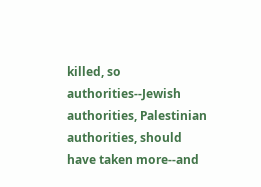killed, so authorities--Jewish authorities, Palestinian authorities, should have taken more--and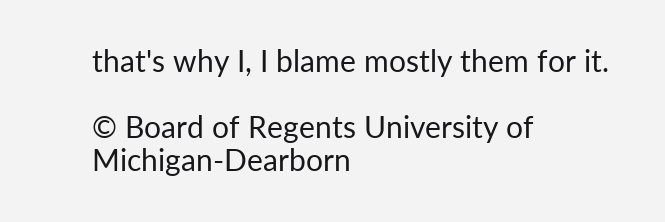that's why I, I blame mostly them for it.

© Board of Regents University of Michigan-Dearborn